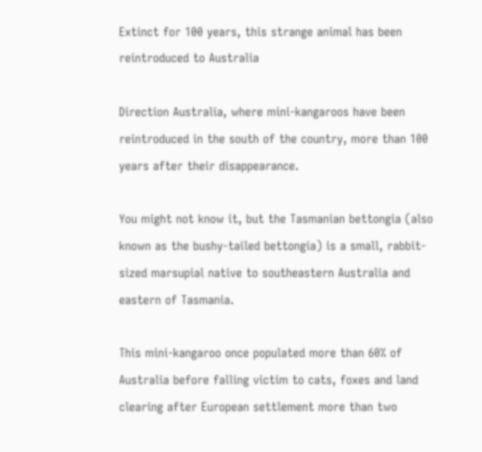Extinct for 100 years, this strange animal has been reintroduced to Australia

Direction Australia, where mini-kangaroos have been reintroduced in the south of the country, more than 100 years after their disappearance.

You might not know it, but the Tasmanian bettongia (also known as the bushy-tailed bettongia) is a small, rabbit-sized marsupial native to southeastern Australia and eastern of Tasmania.

This mini-kangaroo once populated more than 60% of Australia before falling victim to cats, foxes and land clearing after European settlement more than two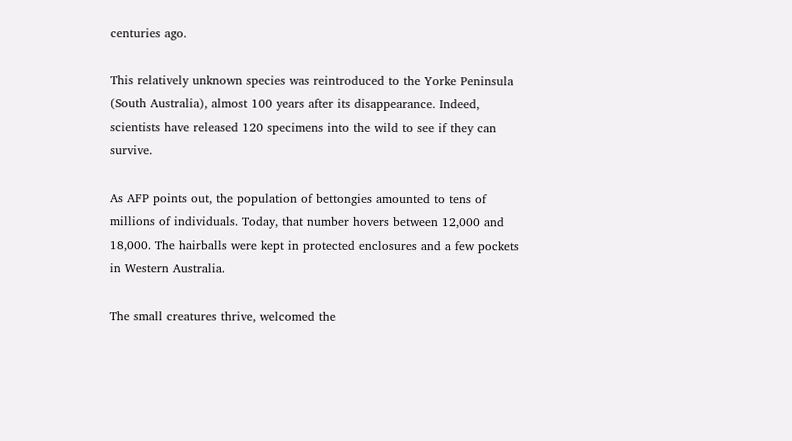centuries ago.

This relatively unknown species was reintroduced to the Yorke Peninsula (South Australia), almost 100 years after its disappearance. Indeed, scientists have released 120 specimens into the wild to see if they can survive.

As AFP points out, the population of bettongies amounted to tens of millions of individuals. Today, that number hovers between 12,000 and 18,000. The hairballs were kept in protected enclosures and a few pockets in Western Australia.

The small creatures thrive, welcomed the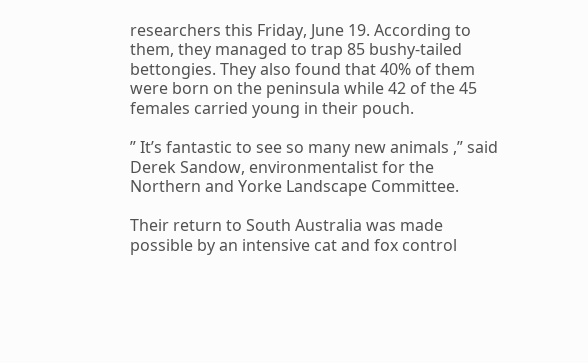researchers this Friday, June 19. According to them, they managed to trap 85 bushy-tailed bettongies. They also found that 40% of them were born on the peninsula while 42 of the 45 females carried young in their pouch.

” It’s fantastic to see so many new animals ,” said Derek Sandow, environmentalist for the Northern and Yorke Landscape Committee.

Their return to South Australia was made possible by an intensive cat and fox control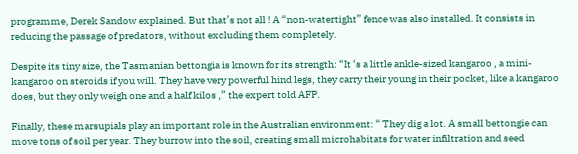programme, Derek Sandow explained. But that’s not all ! A “non-watertight” fence was also installed. It consists in reducing the passage of predators, without excluding them completely.

Despite its tiny size, the Tasmanian bettongia is known for its strength: “It ‘s a little ankle-sized kangaroo , a mini-kangaroo on steroids if you will. They have very powerful hind legs, they carry their young in their pocket, like a kangaroo does, but they only weigh one and a half kilos ,” the expert told AFP.

Finally, these marsupials play an important role in the Australian environment: “ They dig a lot. A small bettongie can move tons of soil per year. They burrow into the soil, creating small microhabitats for water infiltration and seed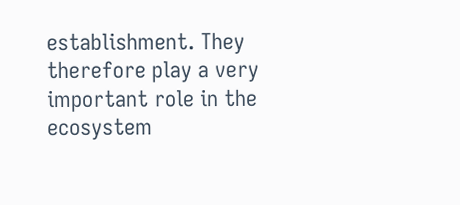establishment. They therefore play a very important role in the ecosystem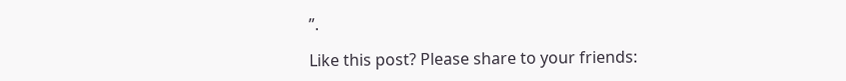”.

Like this post? Please share to your friends: